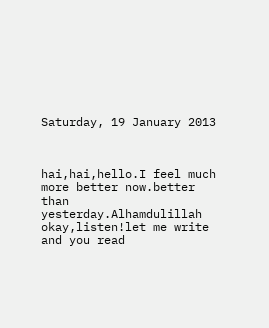Saturday, 19 January 2013



hai,hai,hello.I feel much more better now.better than yesterday.Alhamdulillah
okay,listen!let me write and you read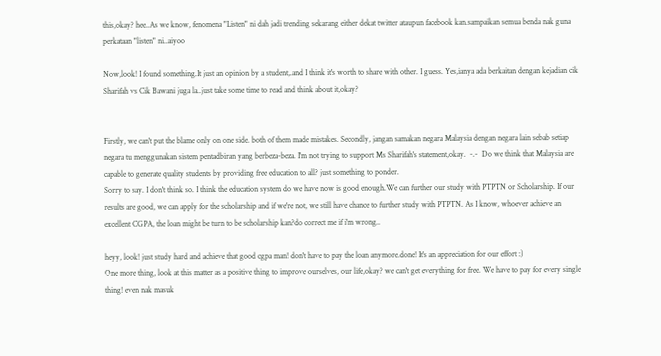this,okay? hee..As we know, fenomena "Listen" ni dah jadi trending sekarang either dekat twitter ataupun facebook kan.sampaikan semua benda nak guna perkataan "listen" ni..aiyoo

Now,look! I found something.It just an opinion by a student,.and I think it's worth to share with other. I guess. Yes,ianya ada berkaitan dengan kejadian cik Sharifah vs Cik Bawani juga la..just take some time to read and think about it,okay?


Firstly, we can't put the blame only on one side. both of them made mistakes. Secondly, jangan samakan negara Malaysia dengan negara lain sebab setiap negara tu menggunakan sistem pentadbiran yang berbeza-beza. I'm not trying to support Ms Sharifah's statement,okay.  -.-  Do we think that Malaysia are capable to generate quality students by providing free education to all? just something to ponder.
Sorry to say. I don't think so. I think the education system do we have now is good enough.We can further our study with PTPTN or Scholarship. If our results are good, we can apply for the scholarship and if we're not, we still have chance to further study with PTPTN. As I know, whoever achieve an excellent CGPA, the loan might be turn to be scholarship kan?do correct me if i'm wrong..

heyy, look! just study hard and achieve that good cgpa man! don't have to pay the loan anymore.done! It's an appreciation for our effort :)
One more thing, look at this matter as a positive thing to improve ourselves, our life,okay? we can't get everything for free. We have to pay for every single thing! even nak masuk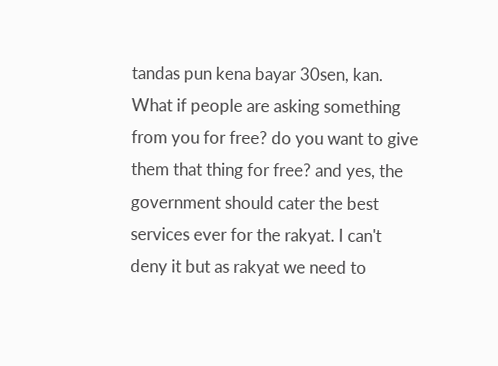tandas pun kena bayar 30sen, kan. What if people are asking something from you for free? do you want to give them that thing for free? and yes, the government should cater the best services ever for the rakyat. I can't deny it but as rakyat we need to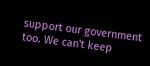support our government too. We can't keep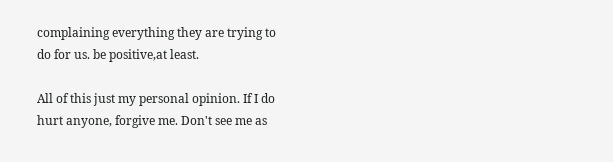complaining everything they are trying to do for us. be positive,at least.

All of this just my personal opinion. If I do hurt anyone, forgive me. Don't see me as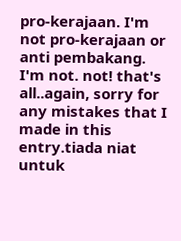pro-kerajaan. I'm not pro-kerajaan or anti pembakang. I'm not. not! that's all..again, sorry for any mistakes that I made in this entry.tiada niat untuk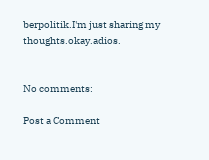berpolitik.I'm just sharing my thoughts.okay.adios.


No comments:

Post a Comment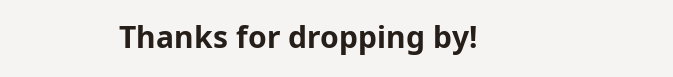Thanks for dropping by!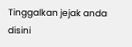Tinggalkan jejak anda disini